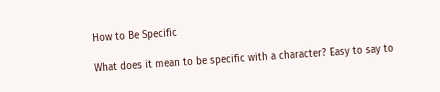How to Be Specific

What does it mean to be specific with a character? Easy to say to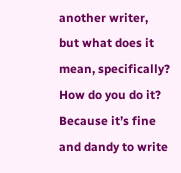another writer, but what does it mean, specifically? How do you do it? Because it’s fine and dandy to write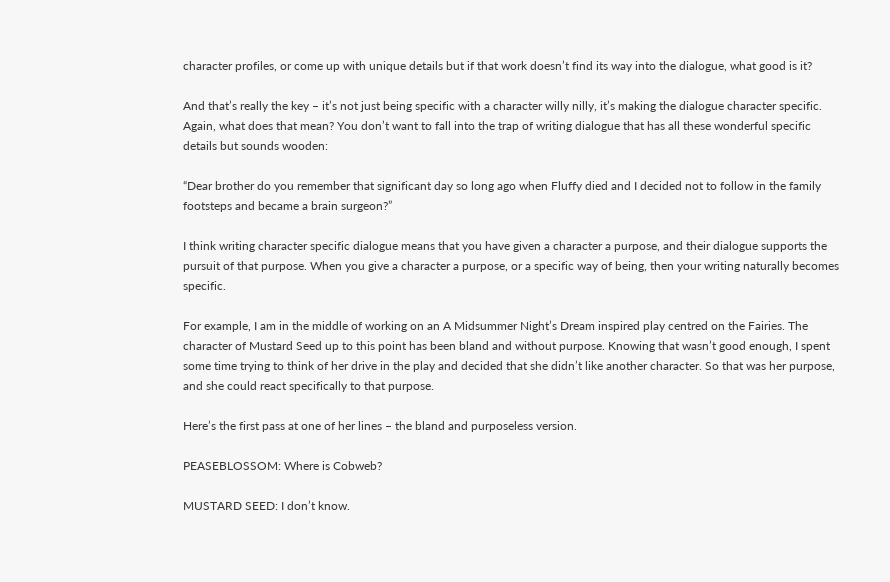character profiles, or come up with unique details but if that work doesn’t find its way into the dialogue, what good is it?

And that’s really the key – it’s not just being specific with a character willy nilly, it’s making the dialogue character specific. Again, what does that mean? You don’t want to fall into the trap of writing dialogue that has all these wonderful specific details but sounds wooden:

“Dear brother do you remember that significant day so long ago when Fluffy died and I decided not to follow in the family footsteps and became a brain surgeon?”

I think writing character specific dialogue means that you have given a character a purpose, and their dialogue supports the pursuit of that purpose. When you give a character a purpose, or a specific way of being, then your writing naturally becomes specific.

For example, I am in the middle of working on an A Midsummer Night’s Dream inspired play centred on the Fairies. The character of Mustard Seed up to this point has been bland and without purpose. Knowing that wasn’t good enough, I spent some time trying to think of her drive in the play and decided that she didn’t like another character. So that was her purpose, and she could react specifically to that purpose.

Here’s the first pass at one of her lines – the bland and purposeless version.

PEASEBLOSSOM: Where is Cobweb?

MUSTARD SEED: I don’t know.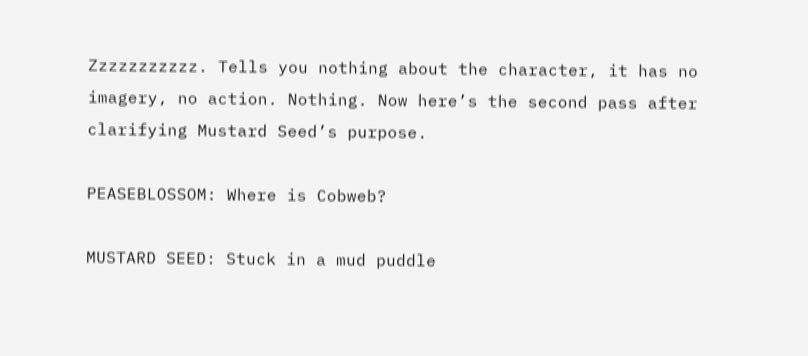Zzzzzzzzzzz. Tells you nothing about the character, it has no imagery, no action. Nothing. Now here’s the second pass after clarifying Mustard Seed’s purpose.

PEASEBLOSSOM: Where is Cobweb?

MUSTARD SEED: Stuck in a mud puddle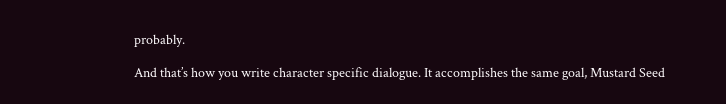probably.

And that’s how you write character specific dialogue. It accomplishes the same goal, Mustard Seed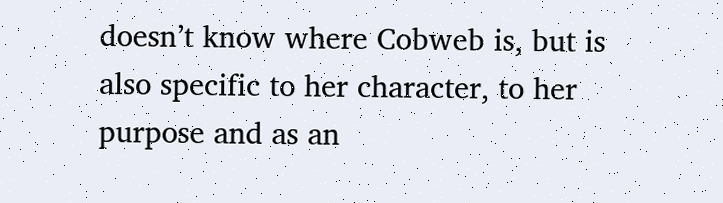doesn’t know where Cobweb is, but is also specific to her character, to her purpose and as an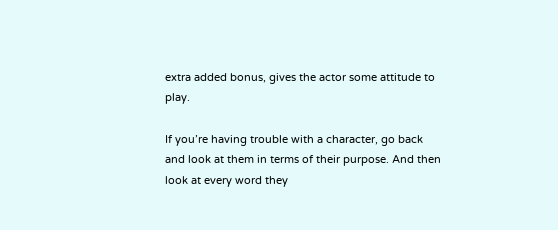extra added bonus, gives the actor some attitude to play.

If you’re having trouble with a character, go back and look at them in terms of their purpose. And then look at every word they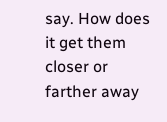say. How does it get them closer or farther away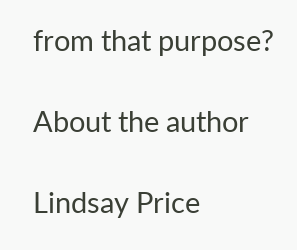from that purpose?

About the author

Lindsay Price